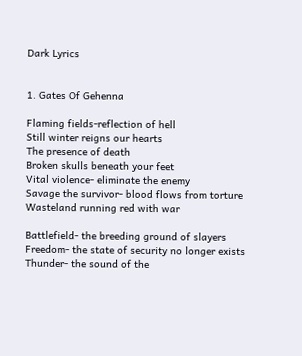Dark Lyrics


1. Gates Of Gehenna

Flaming fields-reflection of hell
Still winter reigns our hearts
The presence of death
Broken skulls beneath your feet
Vital violence- eliminate the enemy
Savage the survivor- blood flows from torture
Wasteland running red with war

Battlefield- the breeding ground of slayers
Freedom- the state of security no longer exists
Thunder- the sound of the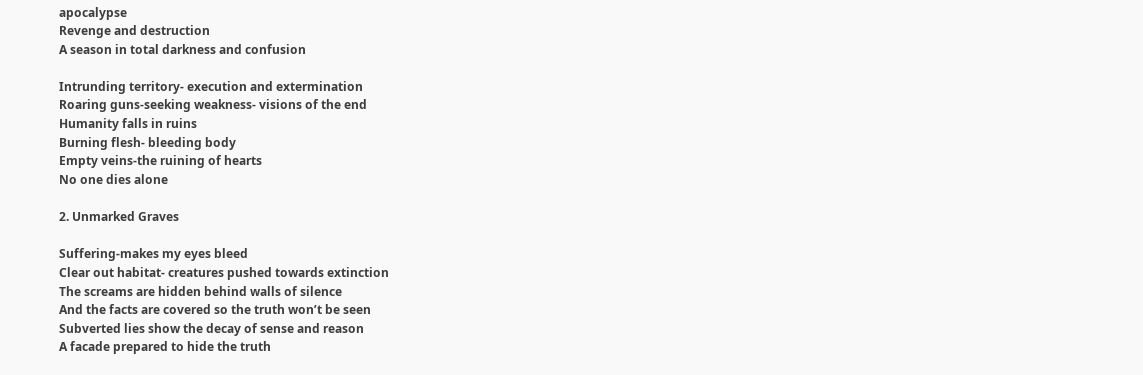apocalypse
Revenge and destruction
A season in total darkness and confusion

Intrunding territory- execution and extermination
Roaring guns-seeking weakness- visions of the end
Humanity falls in ruins
Burning flesh- bleeding body
Empty veins-the ruining of hearts
No one dies alone

2. Unmarked Graves

Suffering-makes my eyes bleed
Clear out habitat- creatures pushed towards extinction
The screams are hidden behind walls of silence
And the facts are covered so the truth won’t be seen
Subverted lies show the decay of sense and reason
A facade prepared to hide the truth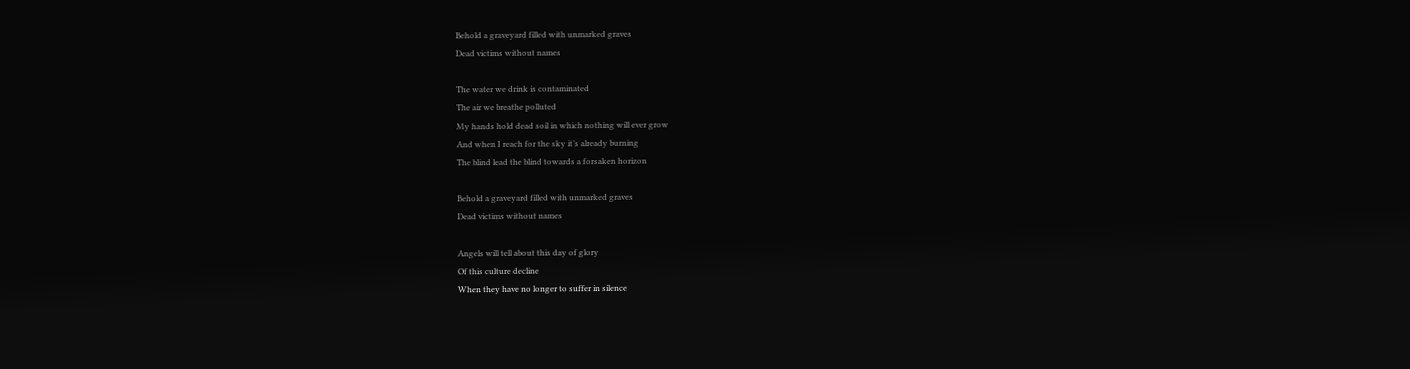Behold a graveyard filled with unmarked graves
Dead victims without names

The water we drink is contaminated
The air we breathe polluted
My hands hold dead soil in which nothing will ever grow
And when I reach for the sky it’s already burning
The blind lead the blind towards a forsaken horizon

Behold a graveyard filled with unmarked graves
Dead victims without names

Angels will tell about this day of glory
Of this culture decline
When they have no longer to suffer in silence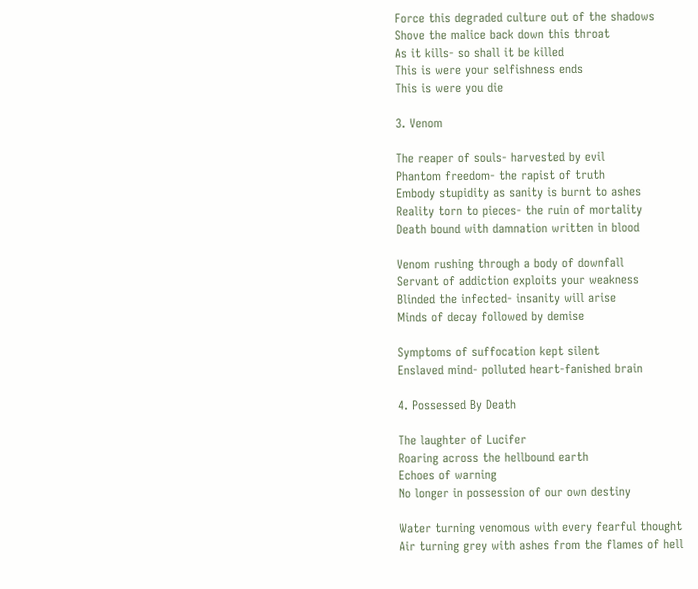Force this degraded culture out of the shadows
Shove the malice back down this throat
As it kills- so shall it be killed
This is were your selfishness ends
This is were you die

3. Venom

The reaper of souls- harvested by evil
Phantom freedom- the rapist of truth
Embody stupidity as sanity is burnt to ashes
Reality torn to pieces- the ruin of mortality
Death bound with damnation written in blood

Venom rushing through a body of downfall
Servant of addiction exploits your weakness
Blinded the infected- insanity will arise
Minds of decay followed by demise

Symptoms of suffocation kept silent
Enslaved mind- polluted heart-fanished brain

4. Possessed By Death

The laughter of Lucifer
Roaring across the hellbound earth
Echoes of warning
No longer in possession of our own destiny

Water turning venomous with every fearful thought
Air turning grey with ashes from the flames of hell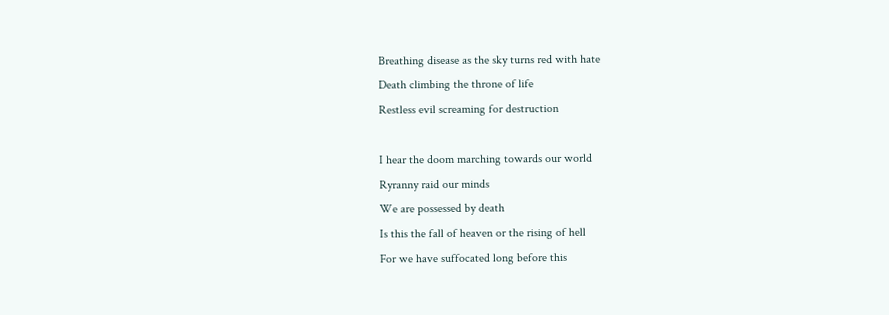Breathing disease as the sky turns red with hate
Death climbing the throne of life
Restless evil screaming for destruction

I hear the doom marching towards our world
Ryranny raid our minds
We are possessed by death
Is this the fall of heaven or the rising of hell
For we have suffocated long before this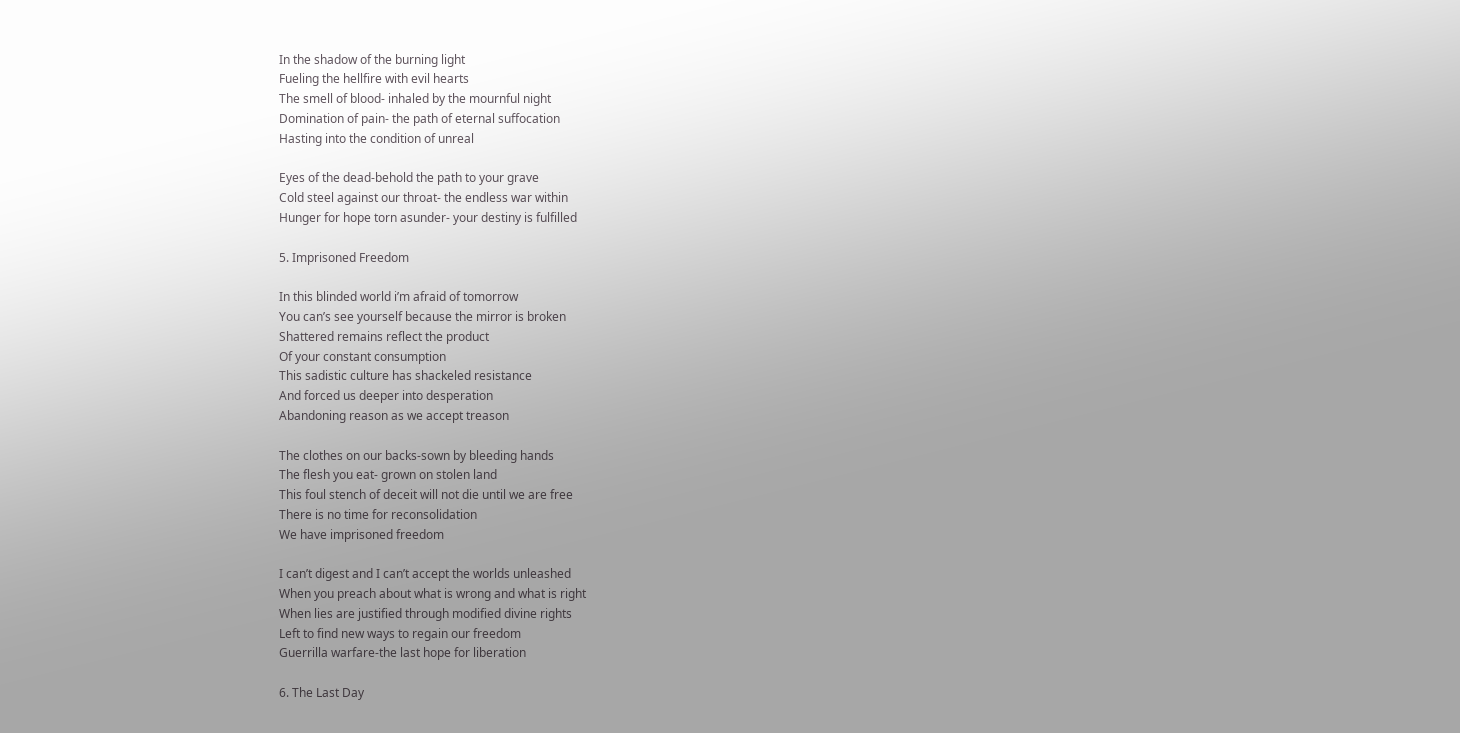In the shadow of the burning light
Fueling the hellfire with evil hearts
The smell of blood- inhaled by the mournful night
Domination of pain- the path of eternal suffocation
Hasting into the condition of unreal

Eyes of the dead-behold the path to your grave
Cold steel against our throat- the endless war within
Hunger for hope torn asunder- your destiny is fulfilled

5. Imprisoned Freedom

In this blinded world i’m afraid of tomorrow
You can’s see yourself because the mirror is broken
Shattered remains reflect the product
Of your constant consumption
This sadistic culture has shackeled resistance
And forced us deeper into desperation
Abandoning reason as we accept treason

The clothes on our backs-sown by bleeding hands
The flesh you eat- grown on stolen land
This foul stench of deceit will not die until we are free
There is no time for reconsolidation
We have imprisoned freedom

I can’t digest and I can’t accept the worlds unleashed
When you preach about what is wrong and what is right
When lies are justified through modified divine rights
Left to find new ways to regain our freedom
Guerrilla warfare-the last hope for liberation

6. The Last Day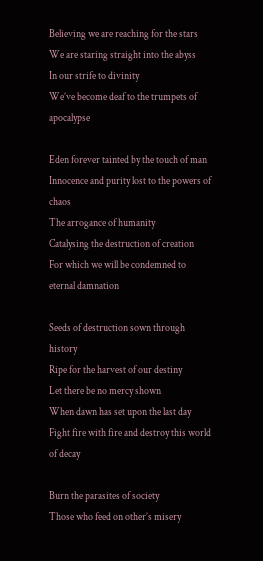Believing we are reaching for the stars
We are staring straight into the abyss
In our strife to divinity
We’ve become deaf to the trumpets of apocalypse

Eden forever tainted by the touch of man
Innocence and purity lost to the powers of chaos
The arrogance of humanity
Catalysing the destruction of creation
For which we will be condemned to eternal damnation

Seeds of destruction sown through history
Ripe for the harvest of our destiny
Let there be no mercy shown
When dawn has set upon the last day
Fight fire with fire and destroy this world of decay

Burn the parasites of society
Those who feed on other’s misery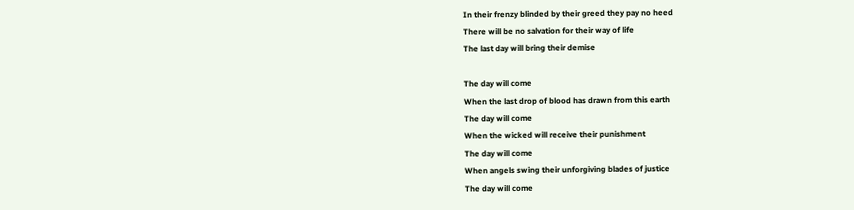In their frenzy blinded by their greed they pay no heed
There will be no salvation for their way of life
The last day will bring their demise

The day will come
When the last drop of blood has drawn from this earth
The day will come
When the wicked will receive their punishment
The day will come
When angels swing their unforgiving blades of justice
The day will come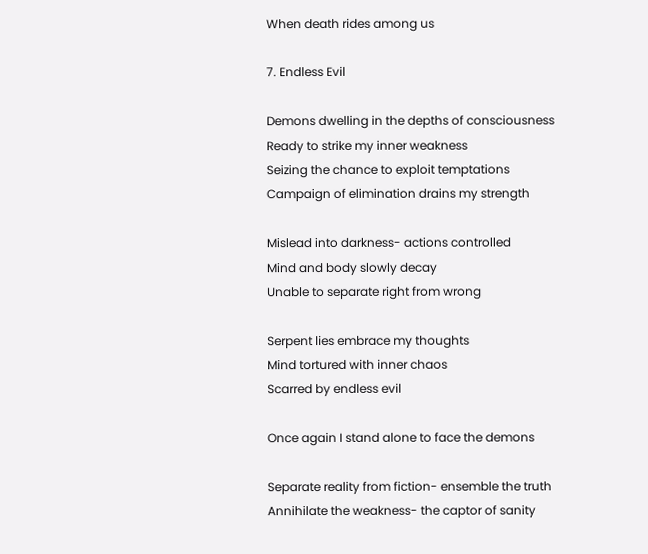When death rides among us

7. Endless Evil

Demons dwelling in the depths of consciousness
Ready to strike my inner weakness
Seizing the chance to exploit temptations
Campaign of elimination drains my strength

Mislead into darkness- actions controlled
Mind and body slowly decay
Unable to separate right from wrong

Serpent lies embrace my thoughts
Mind tortured with inner chaos
Scarred by endless evil

Once again I stand alone to face the demons

Separate reality from fiction- ensemble the truth
Annihilate the weakness- the captor of sanity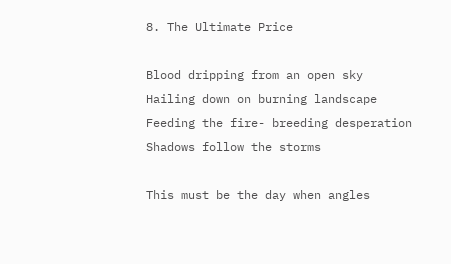8. The Ultimate Price

Blood dripping from an open sky
Hailing down on burning landscape
Feeding the fire- breeding desperation
Shadows follow the storms

This must be the day when angles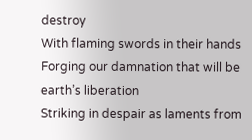destroy
With flaming swords in their hands
Forging our damnation that will be earth’s liberation
Striking in despair as laments from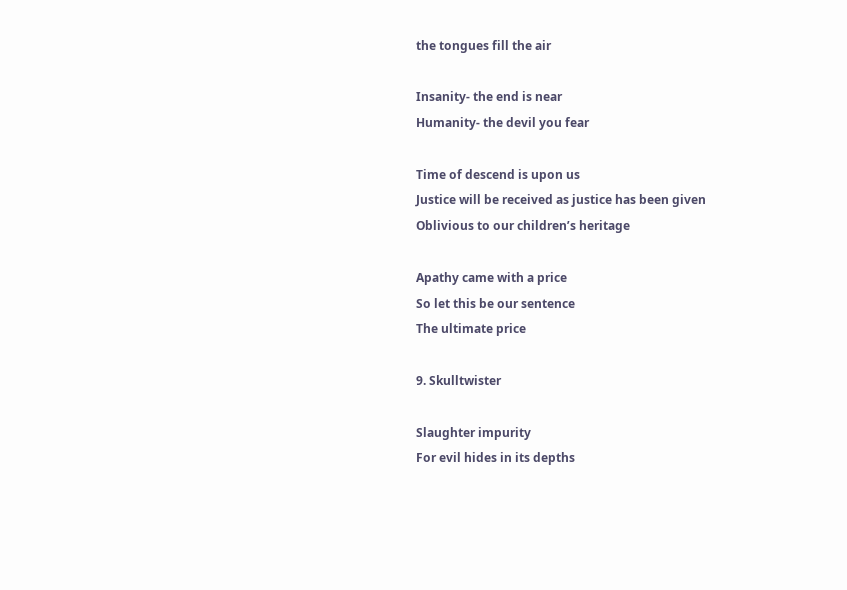the tongues fill the air

Insanity- the end is near
Humanity- the devil you fear

Time of descend is upon us
Justice will be received as justice has been given
Oblivious to our children’s heritage

Apathy came with a price
So let this be our sentence
The ultimate price

9. Skulltwister

Slaughter impurity
For evil hides in its depths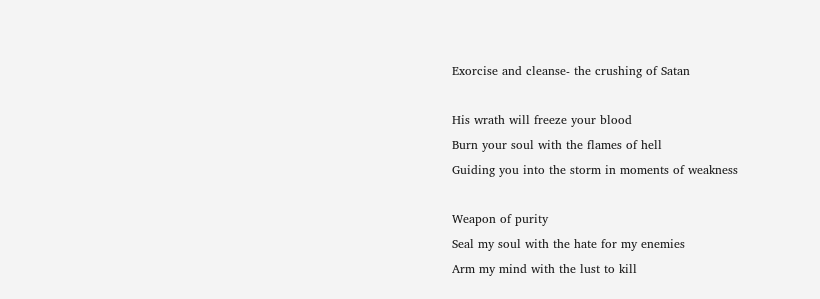Exorcise and cleanse- the crushing of Satan

His wrath will freeze your blood
Burn your soul with the flames of hell
Guiding you into the storm in moments of weakness

Weapon of purity
Seal my soul with the hate for my enemies
Arm my mind with the lust to kill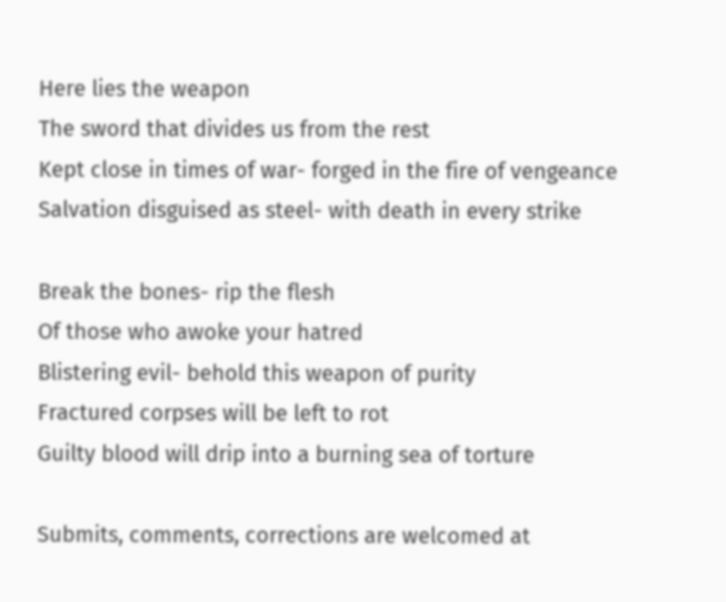Here lies the weapon
The sword that divides us from the rest
Kept close in times of war- forged in the fire of vengeance
Salvation disguised as steel- with death in every strike

Break the bones- rip the flesh
Of those who awoke your hatred
Blistering evil- behold this weapon of purity
Fractured corpses will be left to rot
Guilty blood will drip into a burning sea of torture

Submits, comments, corrections are welcomed at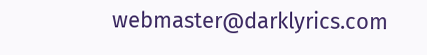webmaster@darklyrics.com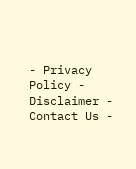- Privacy Policy - Disclaimer - Contact Us -